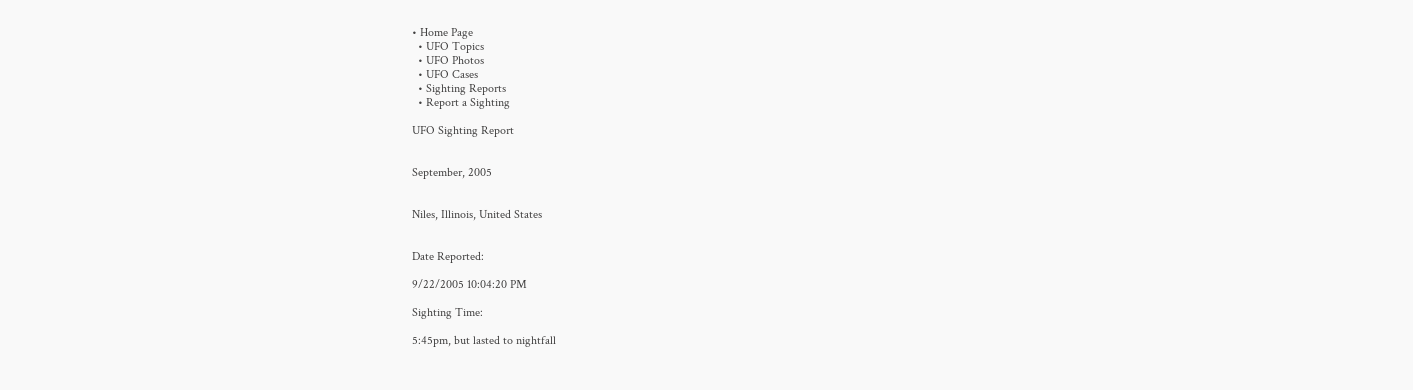• Home Page
  • UFO Topics
  • UFO Photos
  • UFO Cases
  • Sighting Reports
  • Report a Sighting

UFO Sighting Report


September, 2005


Niles, Illinois, United States


Date Reported:

9/22/2005 10:04:20 PM

Sighting Time:

5:45pm, but lasted to nightfall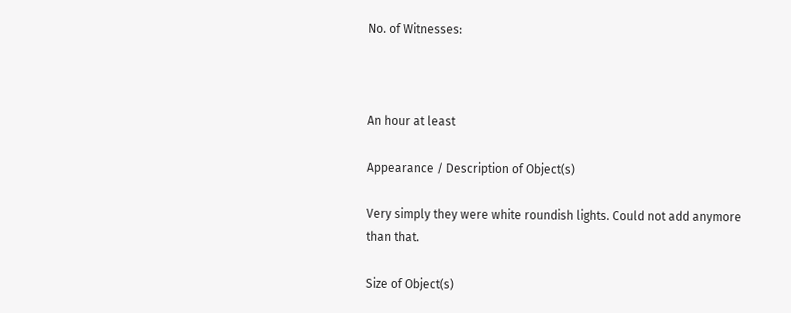No. of Witnesses:



An hour at least

Appearance / Description of Object(s)

Very simply they were white roundish lights. Could not add anymore than that.

Size of Object(s)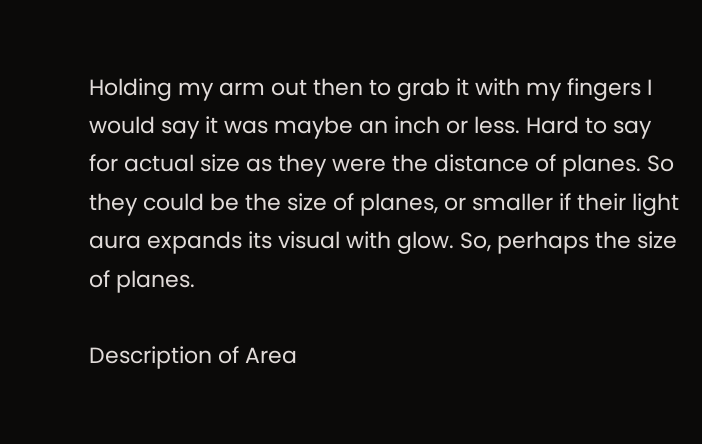Holding my arm out then to grab it with my fingers I would say it was maybe an inch or less. Hard to say for actual size as they were the distance of planes. So they could be the size of planes, or smaller if their light aura expands its visual with glow. So, perhaps the size of planes.

Description of Area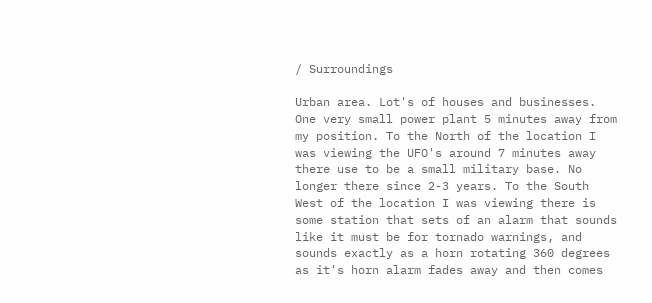/ Surroundings

Urban area. Lot's of houses and businesses. One very small power plant 5 minutes away from my position. To the North of the location I was viewing the UFO's around 7 minutes away there use to be a small military base. No longer there since 2-3 years. To the South West of the location I was viewing there is some station that sets of an alarm that sounds like it must be for tornado warnings, and sounds exactly as a horn rotating 360 degrees as it's horn alarm fades away and then comes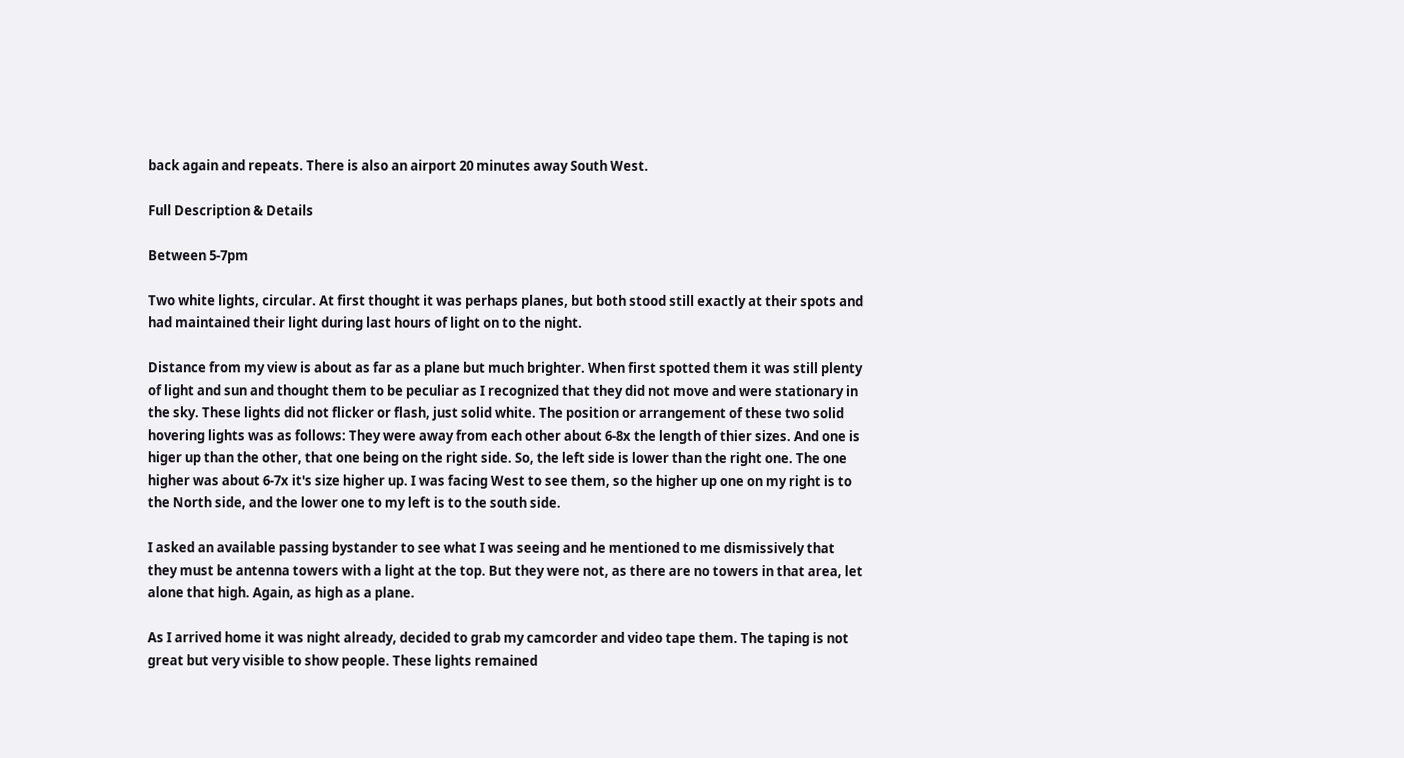back again and repeats. There is also an airport 20 minutes away South West.

Full Description & Details

Between 5-7pm

Two white lights, circular. At first thought it was perhaps planes, but both stood still exactly at their spots and had maintained their light during last hours of light on to the night.

Distance from my view is about as far as a plane but much brighter. When first spotted them it was still plenty of light and sun and thought them to be peculiar as I recognized that they did not move and were stationary in the sky. These lights did not flicker or flash, just solid white. The position or arrangement of these two solid hovering lights was as follows: They were away from each other about 6-8x the length of thier sizes. And one is higer up than the other, that one being on the right side. So, the left side is lower than the right one. The one higher was about 6-7x it's size higher up. I was facing West to see them, so the higher up one on my right is to the North side, and the lower one to my left is to the south side.

I asked an available passing bystander to see what I was seeing and he mentioned to me dismissively that they must be antenna towers with a light at the top. But they were not, as there are no towers in that area, let alone that high. Again, as high as a plane.

As I arrived home it was night already, decided to grab my camcorder and video tape them. The taping is not great but very visible to show people. These lights remained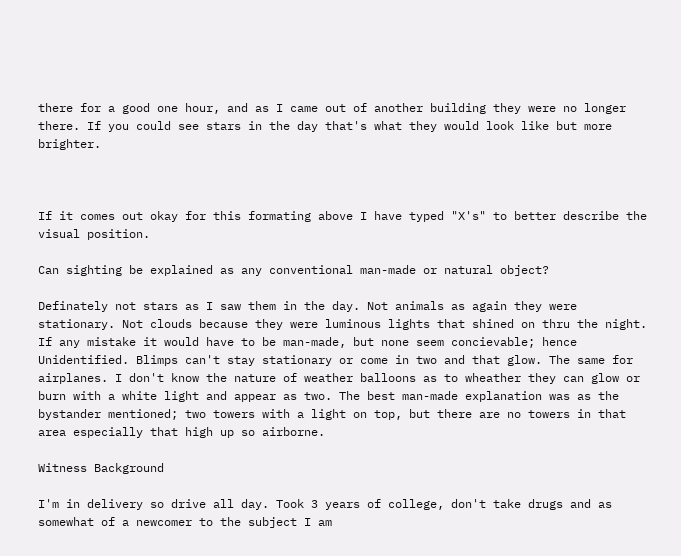there for a good one hour, and as I came out of another building they were no longer there. If you could see stars in the day that's what they would look like but more brighter.



If it comes out okay for this formating above I have typed "X's" to better describe the visual position.

Can sighting be explained as any conventional man-made or natural object?

Definately not stars as I saw them in the day. Not animals as again they were stationary. Not clouds because they were luminous lights that shined on thru the night. If any mistake it would have to be man-made, but none seem concievable; hence Unidentified. Blimps can't stay stationary or come in two and that glow. The same for airplanes. I don't know the nature of weather balloons as to wheather they can glow or burn with a white light and appear as two. The best man-made explanation was as the bystander mentioned; two towers with a light on top, but there are no towers in that area especially that high up so airborne.

Witness Background

I'm in delivery so drive all day. Took 3 years of college, don't take drugs and as somewhat of a newcomer to the subject I am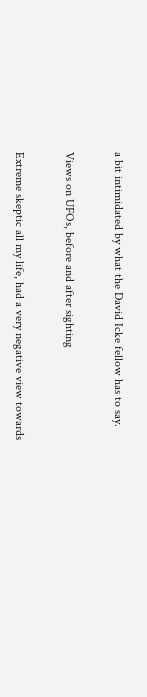a bit intimidated by what the David Icke fellow has to say.

Views on UFOs, before and after sighting

Extreme skeptic all my life, had a very negative view towards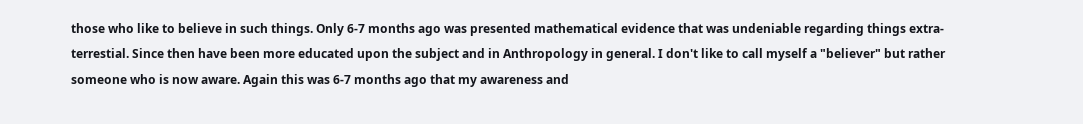those who like to believe in such things. Only 6-7 months ago was presented mathematical evidence that was undeniable regarding things extra-terrestial. Since then have been more educated upon the subject and in Anthropology in general. I don't like to call myself a "believer" but rather someone who is now aware. Again this was 6-7 months ago that my awareness and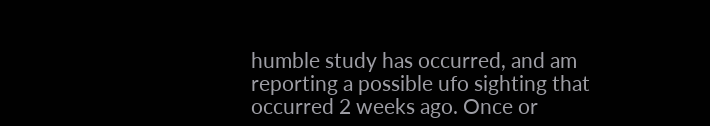humble study has occurred, and am reporting a possible ufo sighting that occurred 2 weeks ago. Once or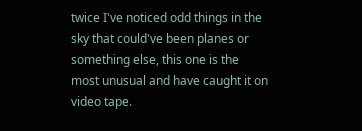twice I've noticed odd things in the sky that could've been planes or something else, this one is the most unusual and have caught it on video tape.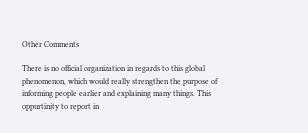Other Comments

There is no official organization in regards to this global phenomenon, which would really strengthen the purpose of informing people earlier and explaining many things. This oppurtinity to report in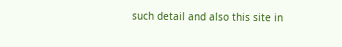such detail and also this site in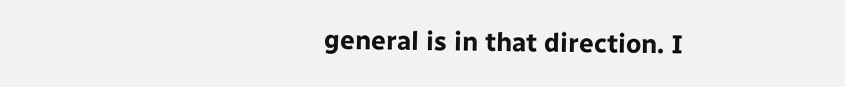general is in that direction. I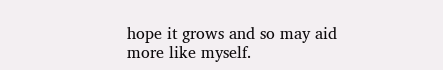hope it grows and so may aid more like myself.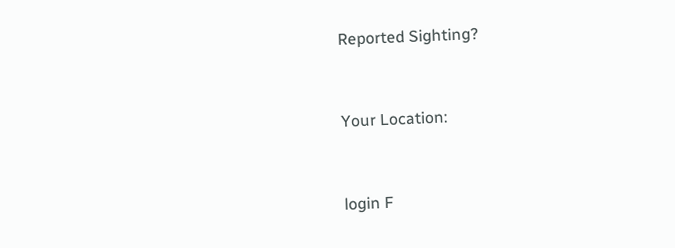Reported Sighting?


Your Location:


login F